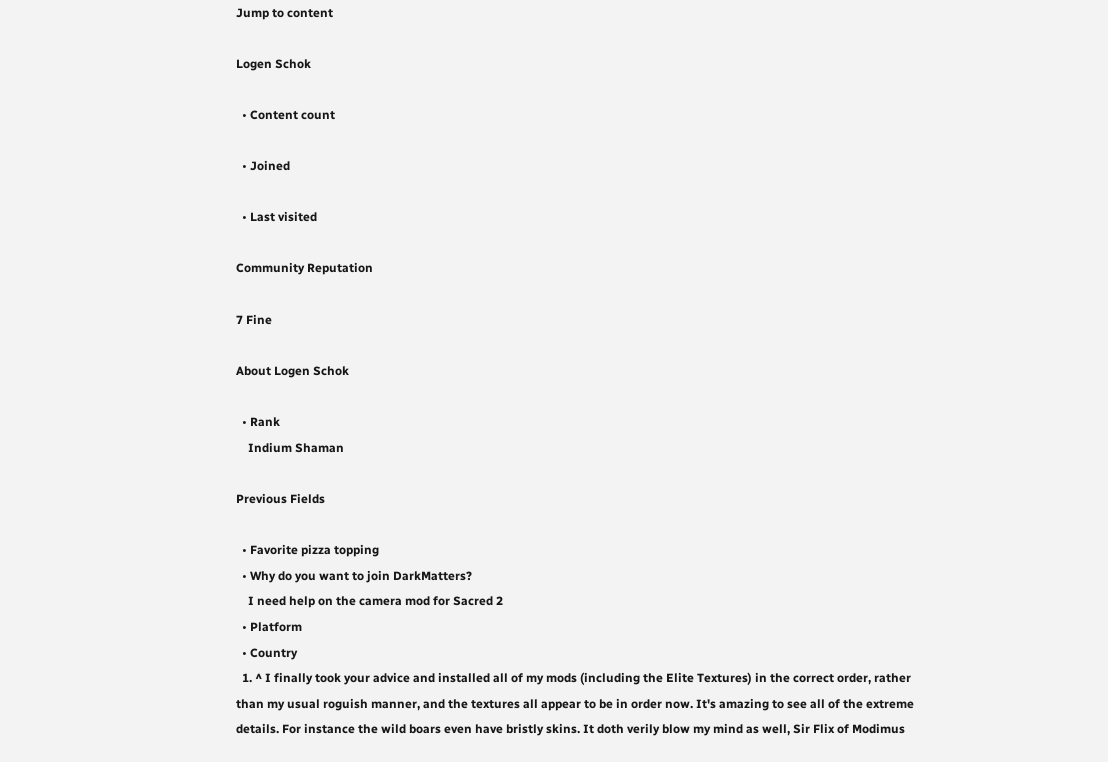Jump to content

Logen Schok

  • Content count

  • Joined

  • Last visited

Community Reputation

7 Fine

About Logen Schok

  • Rank
    Indium Shaman

Previous Fields

  • Favorite pizza topping
  • Why do you want to join DarkMatters?
    I need help on the camera mod for Sacred 2
  • Platform
  • Country
  1. ^ I finally took your advice and installed all of my mods (including the Elite Textures) in the correct order, rather than my usual roguish manner, and the textures all appear to be in order now. It's amazing to see all of the extreme details. For instance the wild boars even have bristly skins. It doth verily blow my mind as well, Sir Flix of Modimus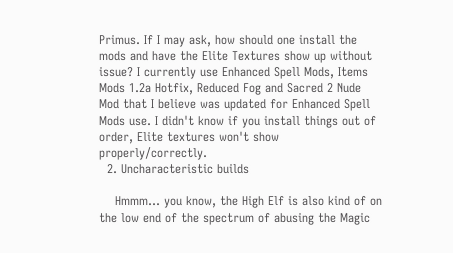Primus. If I may ask, how should one install the mods and have the Elite Textures show up without issue? I currently use Enhanced Spell Mods, Items Mods 1.2a Hotfix, Reduced Fog and Sacred 2 Nude Mod that I believe was updated for Enhanced Spell Mods use. I didn't know if you install things out of order, Elite textures won't show properly/correctly.
  2. Uncharacteristic builds

    Hmmm... you know, the High Elf is also kind of on the low end of the spectrum of abusing the Magic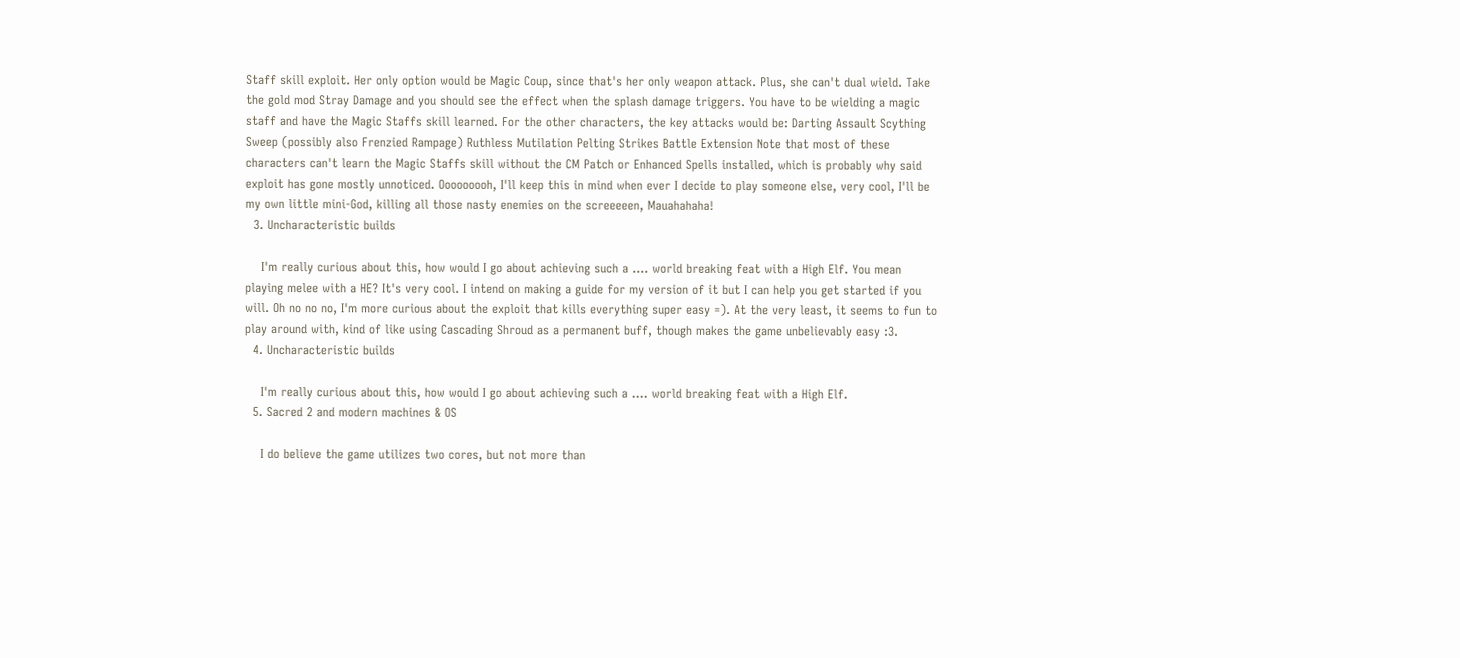Staff skill exploit. Her only option would be Magic Coup, since that's her only weapon attack. Plus, she can't dual wield. Take the gold mod Stray Damage and you should see the effect when the splash damage triggers. You have to be wielding a magic staff and have the Magic Staffs skill learned. For the other characters, the key attacks would be: Darting Assault Scything Sweep (possibly also Frenzied Rampage) Ruthless Mutilation Pelting Strikes Battle Extension Note that most of these characters can't learn the Magic Staffs skill without the CM Patch or Enhanced Spells installed, which is probably why said exploit has gone mostly unnoticed. Ooooooooh, I'll keep this in mind when ever I decide to play someone else, very cool, I'll be my own little mini-God, killing all those nasty enemies on the screeeeen, Mauahahaha!
  3. Uncharacteristic builds

    I'm really curious about this, how would I go about achieving such a .... world breaking feat with a High Elf. You mean playing melee with a HE? It's very cool. I intend on making a guide for my version of it but I can help you get started if you will. Oh no no no, I'm more curious about the exploit that kills everything super easy =). At the very least, it seems to fun to play around with, kind of like using Cascading Shroud as a permanent buff, though makes the game unbelievably easy :3.
  4. Uncharacteristic builds

    I'm really curious about this, how would I go about achieving such a .... world breaking feat with a High Elf.
  5. Sacred 2 and modern machines & OS

    I do believe the game utilizes two cores, but not more than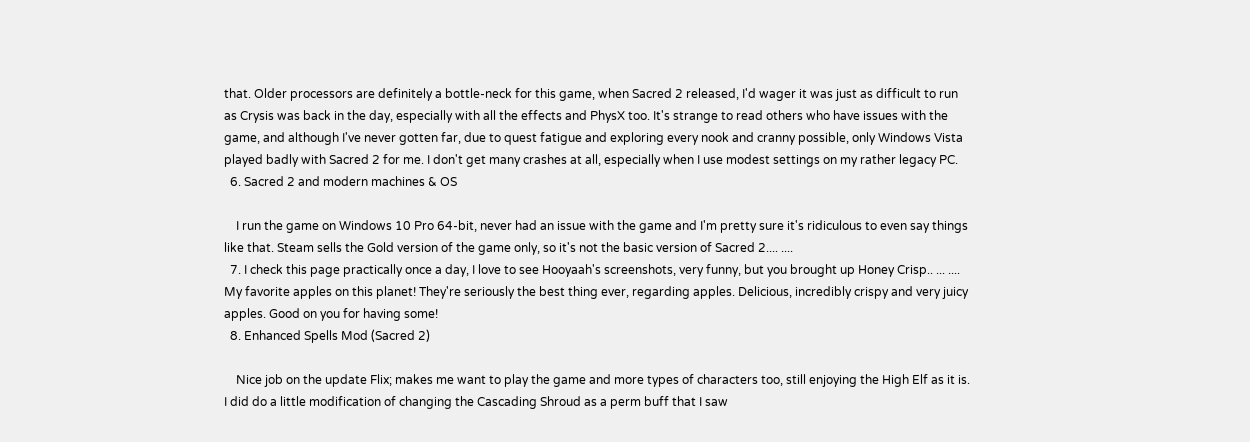that. Older processors are definitely a bottle-neck for this game, when Sacred 2 released, I'd wager it was just as difficult to run as Crysis was back in the day, especially with all the effects and PhysX too. It's strange to read others who have issues with the game, and although I've never gotten far, due to quest fatigue and exploring every nook and cranny possible, only Windows Vista played badly with Sacred 2 for me. I don't get many crashes at all, especially when I use modest settings on my rather legacy PC.
  6. Sacred 2 and modern machines & OS

    I run the game on Windows 10 Pro 64-bit, never had an issue with the game and I'm pretty sure it's ridiculous to even say things like that. Steam sells the Gold version of the game only, so it's not the basic version of Sacred 2.... ....
  7. I check this page practically once a day, I love to see Hooyaah's screenshots, very funny, but you brought up Honey Crisp.. ... .... My favorite apples on this planet! They're seriously the best thing ever, regarding apples. Delicious, incredibly crispy and very juicy apples. Good on you for having some!
  8. Enhanced Spells Mod (Sacred 2)

    Nice job on the update Flix; makes me want to play the game and more types of characters too, still enjoying the High Elf as it is. I did do a little modification of changing the Cascading Shroud as a perm buff that I saw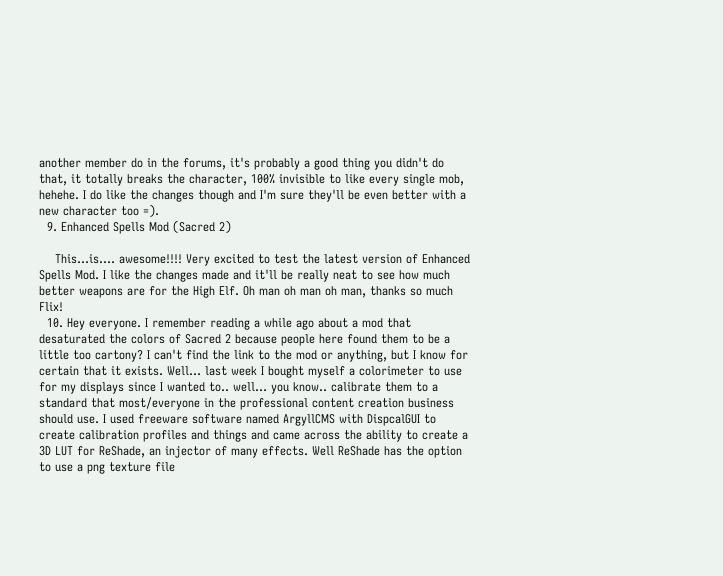another member do in the forums, it's probably a good thing you didn't do that, it totally breaks the character, 100% invisible to like every single mob, hehehe. I do like the changes though and I'm sure they'll be even better with a new character too =).
  9. Enhanced Spells Mod (Sacred 2)

    This...is.... awesome!!!! Very excited to test the latest version of Enhanced Spells Mod. I like the changes made and it'll be really neat to see how much better weapons are for the High Elf. Oh man oh man oh man, thanks so much Flix!
  10. Hey everyone. I remember reading a while ago about a mod that desaturated the colors of Sacred 2 because people here found them to be a little too cartony? I can't find the link to the mod or anything, but I know for certain that it exists. Well... last week I bought myself a colorimeter to use for my displays since I wanted to.. well... you know.. calibrate them to a standard that most/everyone in the professional content creation business should use. I used freeware software named ArgyllCMS with DispcalGUI to create calibration profiles and things and came across the ability to create a 3D LUT for ReShade, an injector of many effects. Well ReShade has the option to use a png texture file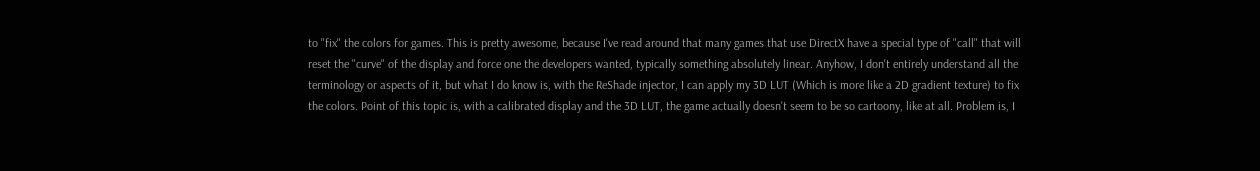to "fix" the colors for games. This is pretty awesome, because I've read around that many games that use DirectX have a special type of "call" that will reset the "curve" of the display and force one the developers wanted, typically something absolutely linear. Anyhow, I don't entirely understand all the terminology or aspects of it, but what I do know is, with the ReShade injector, I can apply my 3D LUT (Which is more like a 2D gradient texture) to fix the colors. Point of this topic is, with a calibrated display and the 3D LUT, the game actually doesn't seem to be so cartoony, like at all. Problem is, I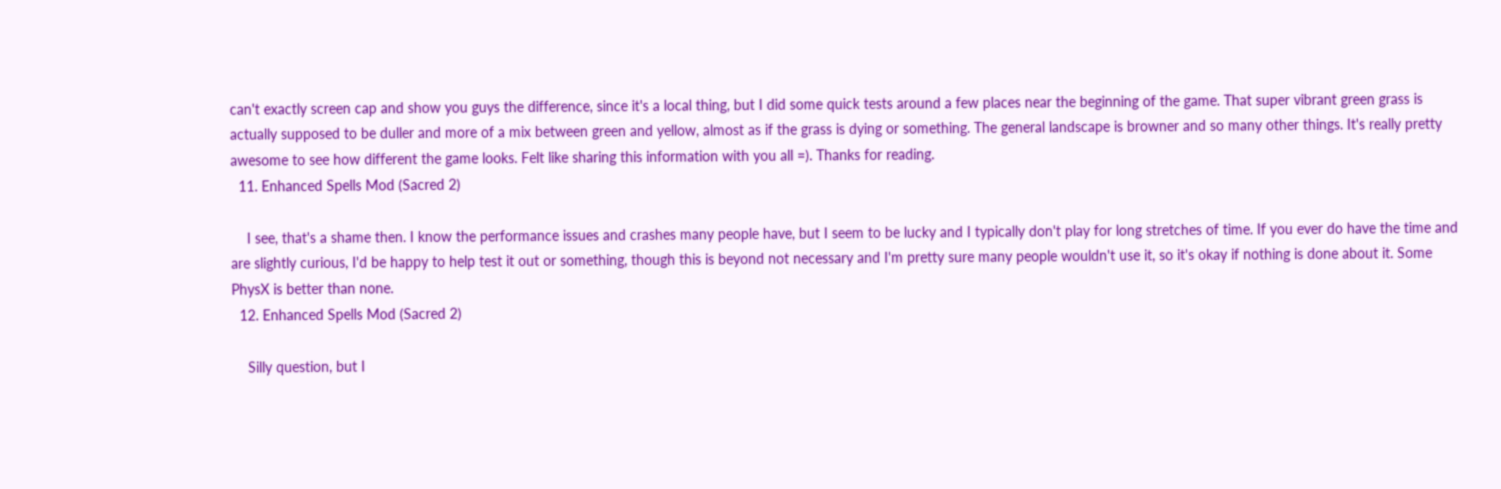can't exactly screen cap and show you guys the difference, since it's a local thing, but I did some quick tests around a few places near the beginning of the game. That super vibrant green grass is actually supposed to be duller and more of a mix between green and yellow, almost as if the grass is dying or something. The general landscape is browner and so many other things. It's really pretty awesome to see how different the game looks. Felt like sharing this information with you all =). Thanks for reading.
  11. Enhanced Spells Mod (Sacred 2)

    I see, that's a shame then. I know the performance issues and crashes many people have, but I seem to be lucky and I typically don't play for long stretches of time. If you ever do have the time and are slightly curious, I'd be happy to help test it out or something, though this is beyond not necessary and I'm pretty sure many people wouldn't use it, so it's okay if nothing is done about it. Some PhysX is better than none.
  12. Enhanced Spells Mod (Sacred 2)

    Silly question, but I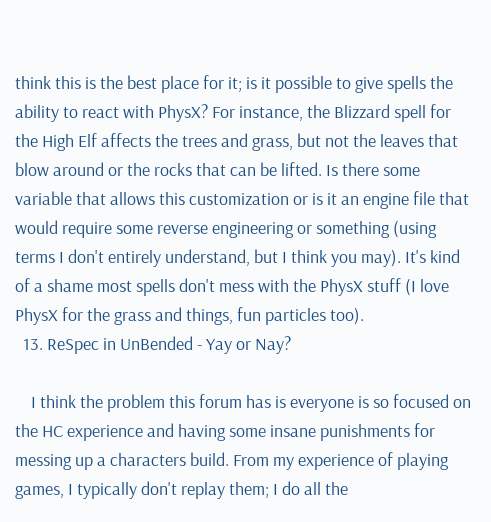think this is the best place for it; is it possible to give spells the ability to react with PhysX? For instance, the Blizzard spell for the High Elf affects the trees and grass, but not the leaves that blow around or the rocks that can be lifted. Is there some variable that allows this customization or is it an engine file that would require some reverse engineering or something (using terms I don't entirely understand, but I think you may). It's kind of a shame most spells don't mess with the PhysX stuff (I love PhysX for the grass and things, fun particles too).
  13. ReSpec in UnBended - Yay or Nay?

    I think the problem this forum has is everyone is so focused on the HC experience and having some insane punishments for messing up a characters build. From my experience of playing games, I typically don't replay them; I do all the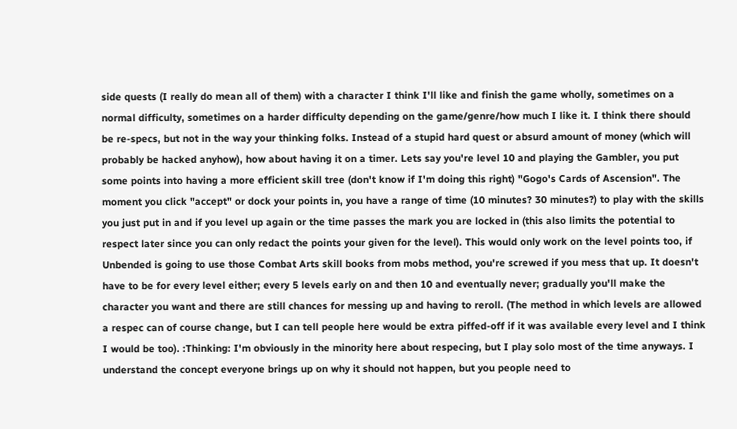side quests (I really do mean all of them) with a character I think I'll like and finish the game wholly, sometimes on a normal difficulty, sometimes on a harder difficulty depending on the game/genre/how much I like it. I think there should be re-specs, but not in the way your thinking folks. Instead of a stupid hard quest or absurd amount of money (which will probably be hacked anyhow), how about having it on a timer. Lets say you're level 10 and playing the Gambler, you put some points into having a more efficient skill tree (don't know if I'm doing this right) "Gogo's Cards of Ascension". The moment you click "accept" or dock your points in, you have a range of time (10 minutes? 30 minutes?) to play with the skills you just put in and if you level up again or the time passes the mark you are locked in (this also limits the potential to respect later since you can only redact the points your given for the level). This would only work on the level points too, if Unbended is going to use those Combat Arts skill books from mobs method, you're screwed if you mess that up. It doesn't have to be for every level either; every 5 levels early on and then 10 and eventually never; gradually you'll make the character you want and there are still chances for messing up and having to reroll. (The method in which levels are allowed a respec can of course change, but I can tell people here would be extra piffed-off if it was available every level and I think I would be too). :Thinking: I'm obviously in the minority here about respecing, but I play solo most of the time anyways. I understand the concept everyone brings up on why it should not happen, but you people need to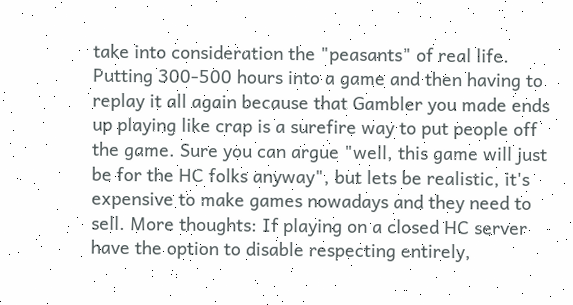take into consideration the "peasants" of real life. Putting 300-500 hours into a game and then having to replay it all again because that Gambler you made ends up playing like crap is a surefire way to put people off the game. Sure you can argue "well, this game will just be for the HC folks anyway", but lets be realistic, it's expensive to make games nowadays and they need to sell. More thoughts: If playing on a closed HC server have the option to disable respecting entirely,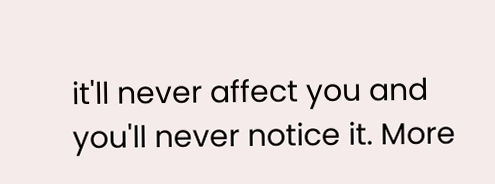it'll never affect you and you'll never notice it. More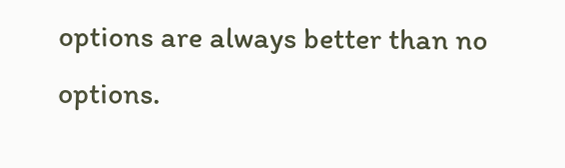options are always better than no options.